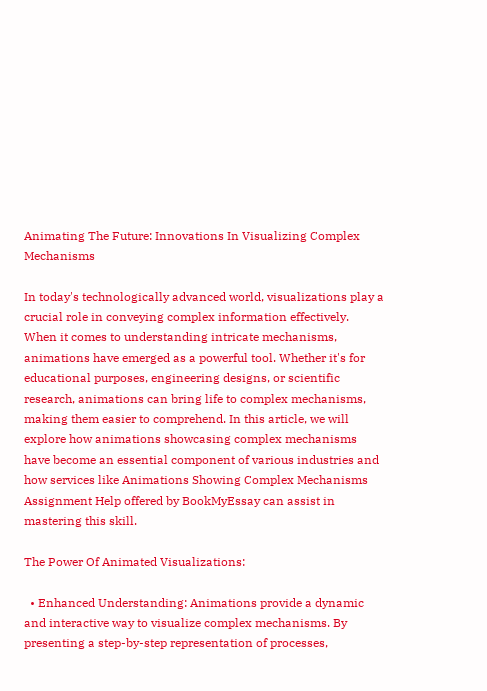Animating The Future: Innovations In Visualizing Complex Mechanisms

In today's technologically advanced world, visualizations play a crucial role in conveying complex information effectively. When it comes to understanding intricate mechanisms, animations have emerged as a powerful tool. Whether it's for educational purposes, engineering designs, or scientific research, animations can bring life to complex mechanisms, making them easier to comprehend. In this article, we will explore how animations showcasing complex mechanisms have become an essential component of various industries and how services like Animations Showing Complex Mechanisms Assignment Help offered by BookMyEssay can assist in mastering this skill.

The Power Of Animated Visualizations:

  • Enhanced Understanding: Animations provide a dynamic and interactive way to visualize complex mechanisms. By presenting a step-by-step representation of processes,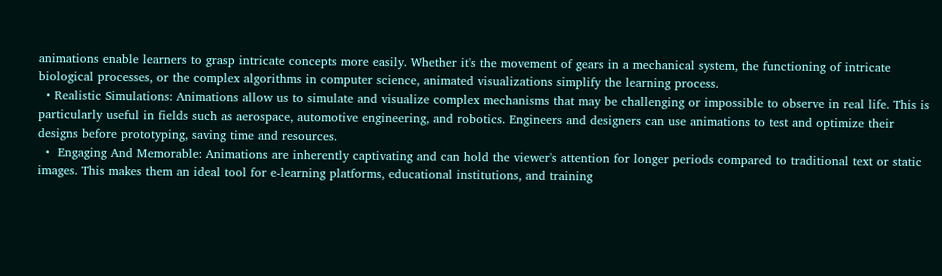animations enable learners to grasp intricate concepts more easily. Whether it's the movement of gears in a mechanical system, the functioning of intricate biological processes, or the complex algorithms in computer science, animated visualizations simplify the learning process.
  • Realistic Simulations: Animations allow us to simulate and visualize complex mechanisms that may be challenging or impossible to observe in real life. This is particularly useful in fields such as aerospace, automotive engineering, and robotics. Engineers and designers can use animations to test and optimize their designs before prototyping, saving time and resources.
  •  Engaging And Memorable: Animations are inherently captivating and can hold the viewer's attention for longer periods compared to traditional text or static images. This makes them an ideal tool for e-learning platforms, educational institutions, and training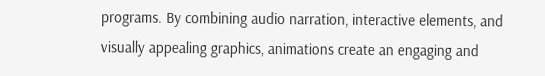programs. By combining audio narration, interactive elements, and visually appealing graphics, animations create an engaging and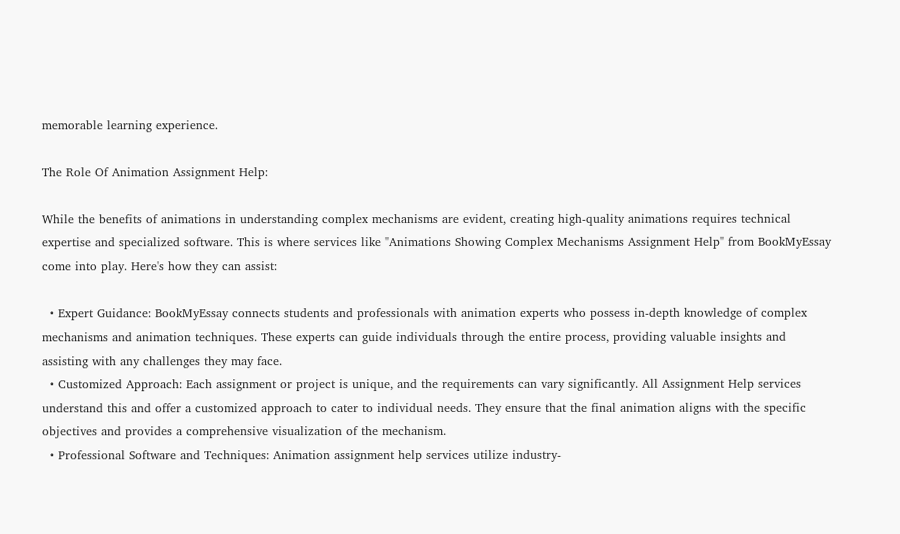memorable learning experience.

The Role Of Animation Assignment Help:

While the benefits of animations in understanding complex mechanisms are evident, creating high-quality animations requires technical expertise and specialized software. This is where services like "Animations Showing Complex Mechanisms Assignment Help" from BookMyEssay come into play. Here's how they can assist:

  • Expert Guidance: BookMyEssay connects students and professionals with animation experts who possess in-depth knowledge of complex mechanisms and animation techniques. These experts can guide individuals through the entire process, providing valuable insights and assisting with any challenges they may face.
  • Customized Approach: Each assignment or project is unique, and the requirements can vary significantly. All Assignment Help services understand this and offer a customized approach to cater to individual needs. They ensure that the final animation aligns with the specific objectives and provides a comprehensive visualization of the mechanism.
  • Professional Software and Techniques: Animation assignment help services utilize industry-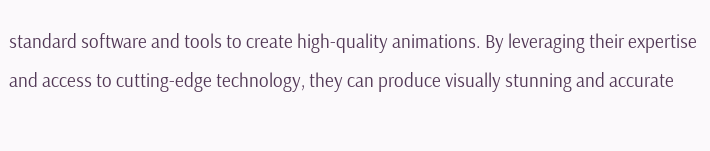standard software and tools to create high-quality animations. By leveraging their expertise and access to cutting-edge technology, they can produce visually stunning and accurate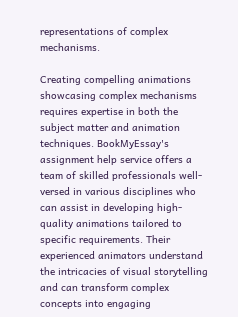representations of complex mechanisms.

Creating compelling animations showcasing complex mechanisms requires expertise in both the subject matter and animation techniques. BookMyEssay's assignment help service offers a team of skilled professionals well-versed in various disciplines who can assist in developing high-quality animations tailored to specific requirements. Their experienced animators understand the intricacies of visual storytelling and can transform complex concepts into engaging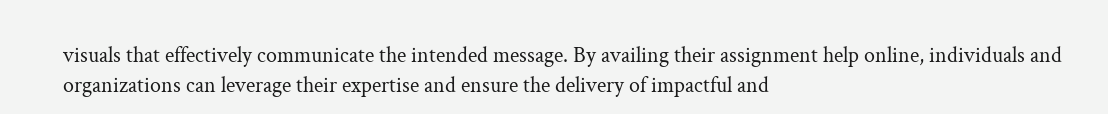visuals that effectively communicate the intended message. By availing their assignment help online, individuals and organizations can leverage their expertise and ensure the delivery of impactful and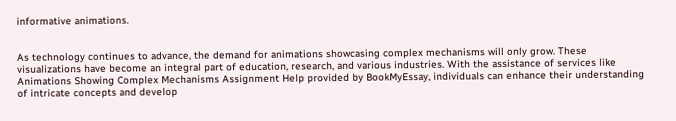informative animations.


As technology continues to advance, the demand for animations showcasing complex mechanisms will only grow. These visualizations have become an integral part of education, research, and various industries. With the assistance of services like Animations Showing Complex Mechanisms Assignment Help provided by BookMyEssay, individuals can enhance their understanding of intricate concepts and develop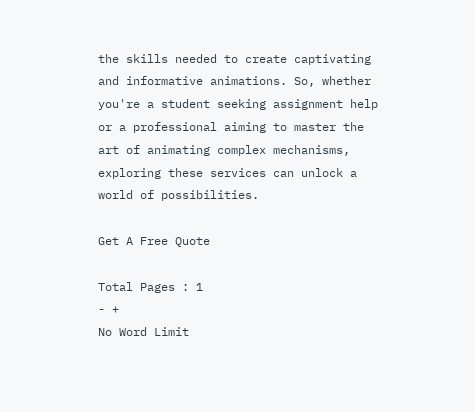the skills needed to create captivating and informative animations. So, whether you're a student seeking assignment help or a professional aiming to master the art of animating complex mechanisms, exploring these services can unlock a world of possibilities.

Get A Free Quote

Total Pages : 1
- +
No Word Limit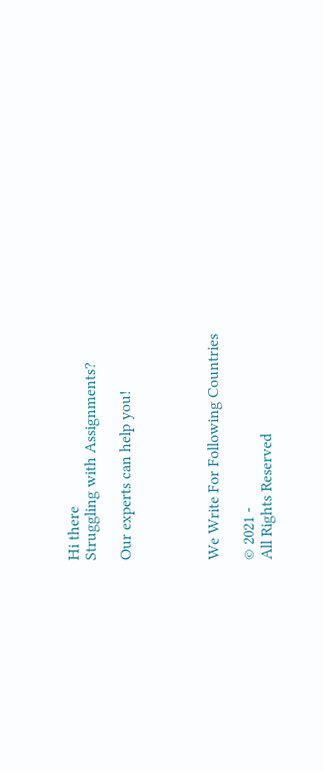Hi there
Struggling with Assignments?

Our experts can help you!




We Write For Following Countries

© 2021 -
All Rights Reserved